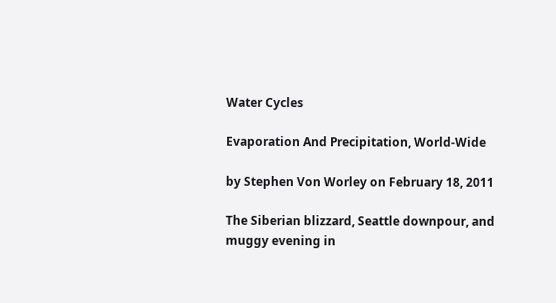Water Cycles

Evaporation And Precipitation, World-Wide

by Stephen Von Worley on February 18, 2011

The Siberian blizzard, Seattle downpour, and muggy evening in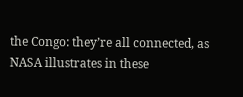the Congo: they’re all connected, as NASA illustrates in these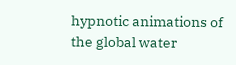hypnotic animations of the global water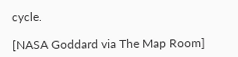cycle.

[NASA Goddard via The Map Room]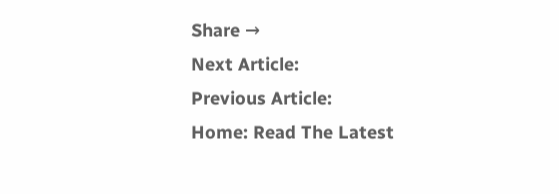Share →
Next Article:
Previous Article:
Home: Read The Latest